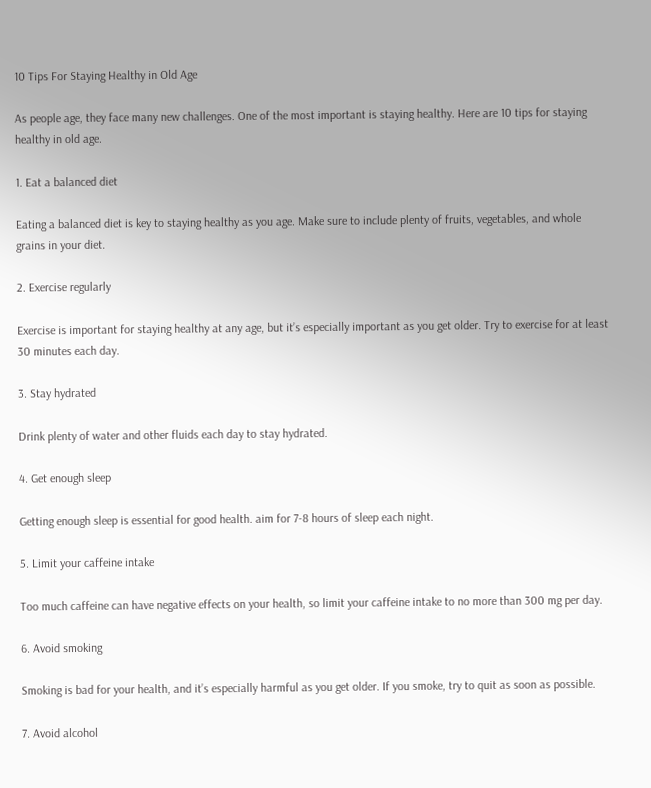10 Tips For Staying Healthy in Old Age

As people age, they face many new challenges. One of the most important is staying healthy. Here are 10 tips for staying healthy in old age.

1. Eat a balanced diet

Eating a balanced diet is key to staying healthy as you age. Make sure to include plenty of fruits, vegetables, and whole grains in your diet.

2. Exercise regularly

Exercise is important for staying healthy at any age, but it’s especially important as you get older. Try to exercise for at least 30 minutes each day.

3. Stay hydrated

Drink plenty of water and other fluids each day to stay hydrated.

4. Get enough sleep

Getting enough sleep is essential for good health. aim for 7-8 hours of sleep each night.

5. Limit your caffeine intake

Too much caffeine can have negative effects on your health, so limit your caffeine intake to no more than 300 mg per day.

6. Avoid smoking

Smoking is bad for your health, and it’s especially harmful as you get older. If you smoke, try to quit as soon as possible.

7. Avoid alcohol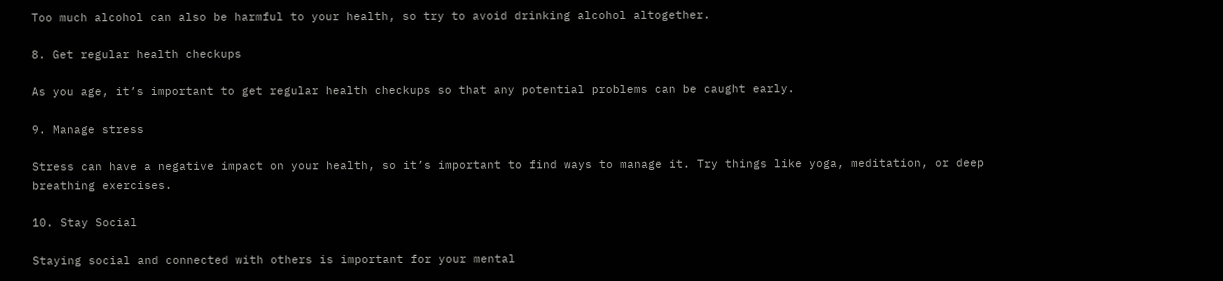Too much alcohol can also be harmful to your health, so try to avoid drinking alcohol altogether.

8. Get regular health checkups

As you age, it’s important to get regular health checkups so that any potential problems can be caught early.

9. Manage stress

Stress can have a negative impact on your health, so it’s important to find ways to manage it. Try things like yoga, meditation, or deep breathing exercises.

10. Stay Social

Staying social and connected with others is important for your mental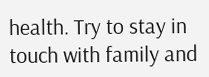health. Try to stay in touch with family and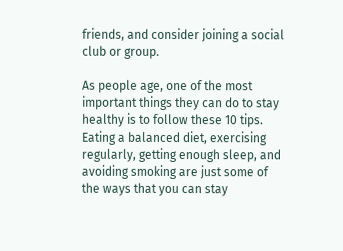friends, and consider joining a social club or group.

As people age, one of the most important things they can do to stay healthy is to follow these 10 tips. Eating a balanced diet, exercising regularly, getting enough sleep, and avoiding smoking are just some of the ways that you can stay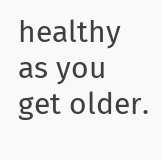healthy as you get older.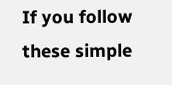If you follow these simple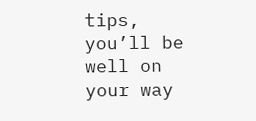tips, you’ll be well on your way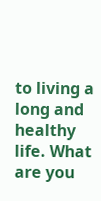to living a long and healthy life. What are you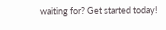waiting for? Get started today!